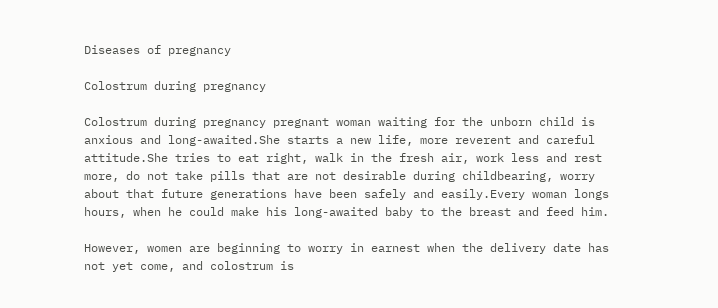Diseases of pregnancy

Colostrum during pregnancy

Colostrum during pregnancy pregnant woman waiting for the unborn child is anxious and long-awaited.She starts a new life, more reverent and careful attitude.She tries to eat right, walk in the fresh air, work less and rest more, do not take pills that are not desirable during childbearing, worry about that future generations have been safely and easily.Every woman longs hours, when he could make his long-awaited baby to the breast and feed him.

However, women are beginning to worry in earnest when the delivery date has not yet come, and colostrum is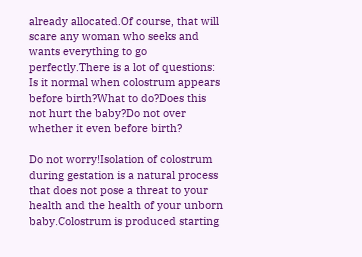already allocated.Of course, that will scare any woman who seeks and wants everything to go perfectly.There is a lot of questions: Is it normal when colostrum appears before birth?What to do?Does this not hurt the baby?Do not over whether it even before birth?

Do not worry!Isolation of colostrum during gestation is a natural process that does not pose a threat to your health and the health of your unborn baby.Colostrum is produced starting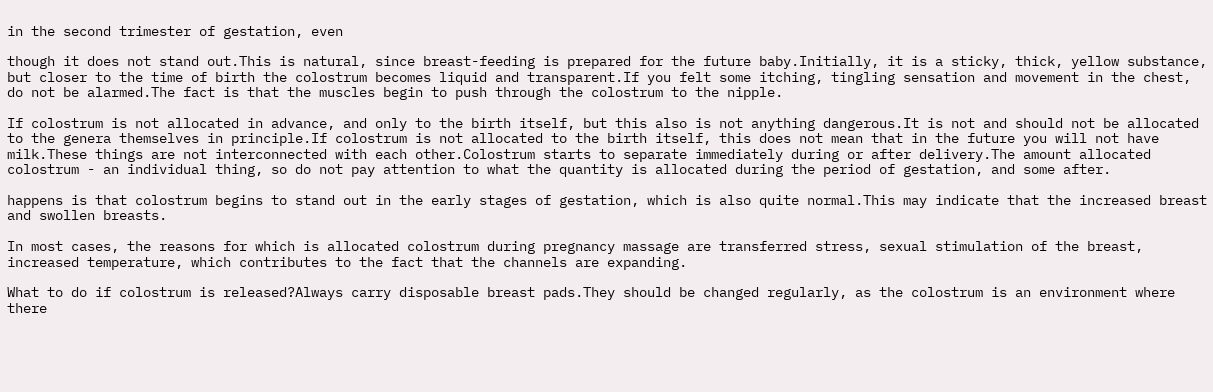in the second trimester of gestation, even

though it does not stand out.This is natural, since breast-feeding is prepared for the future baby.Initially, it is a sticky, thick, yellow substance, but closer to the time of birth the colostrum becomes liquid and transparent.If you felt some itching, tingling sensation and movement in the chest, do not be alarmed.The fact is that the muscles begin to push through the colostrum to the nipple.

If colostrum is not allocated in advance, and only to the birth itself, but this also is not anything dangerous.It is not and should not be allocated to the genera themselves in principle.If colostrum is not allocated to the birth itself, this does not mean that in the future you will not have milk.These things are not interconnected with each other.Colostrum starts to separate immediately during or after delivery.The amount allocated colostrum - an individual thing, so do not pay attention to what the quantity is allocated during the period of gestation, and some after.

happens is that colostrum begins to stand out in the early stages of gestation, which is also quite normal.This may indicate that the increased breast and swollen breasts.

In most cases, the reasons for which is allocated colostrum during pregnancy massage are transferred stress, sexual stimulation of the breast, increased temperature, which contributes to the fact that the channels are expanding.

What to do if colostrum is released?Always carry disposable breast pads.They should be changed regularly, as the colostrum is an environment where there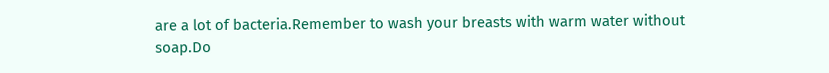are a lot of bacteria.Remember to wash your breasts with warm water without soap.Do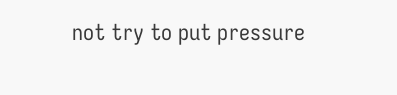not try to put pressure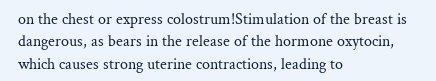on the chest or express colostrum!Stimulation of the breast is dangerous, as bears in the release of the hormone oxytocin, which causes strong uterine contractions, leading to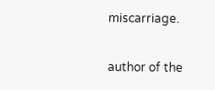miscarriage.

author of the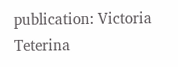publication: Victoria Teterina